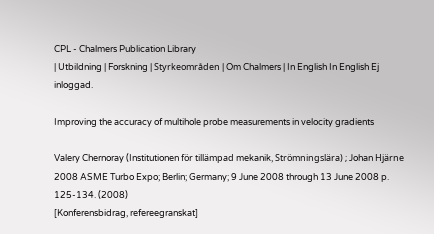CPL - Chalmers Publication Library
| Utbildning | Forskning | Styrkeområden | Om Chalmers | In English In English Ej inloggad.

Improving the accuracy of multihole probe measurements in velocity gradients

Valery Chernoray (Institutionen för tillämpad mekanik, Strömningslära) ; Johan Hjärne
2008 ASME Turbo Expo; Berlin; Germany; 9 June 2008 through 13 June 2008 p. 125-134. (2008)
[Konferensbidrag, refereegranskat]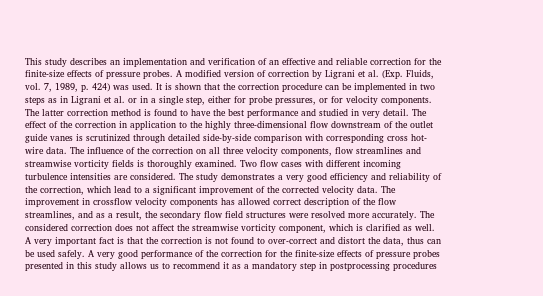This study describes an implementation and verification of an effective and reliable correction for the finite-size effects of pressure probes. A modified version of correction by Ligrani et al. (Exp. Fluids, vol. 7, 1989, p. 424) was used. It is shown that the correction procedure can be implemented in two steps as in Ligrani et al. or in a single step, either for probe pressures, or for velocity components. The latter correction method is found to have the best performance and studied in very detail. The effect of the correction in application to the highly three-dimensional flow downstream of the outlet guide vanes is scrutinized through detailed side-by-side comparison with corresponding cross hot-wire data. The influence of the correction on all three velocity components, flow streamlines and streamwise vorticity fields is thoroughly examined. Two flow cases with different incoming turbulence intensities are considered. The study demonstrates a very good efficiency and reliability of the correction, which lead to a significant improvement of the corrected velocity data. The improvement in crossflow velocity components has allowed correct description of the flow streamlines, and as a result, the secondary flow field structures were resolved more accurately. The considered correction does not affect the streamwise vorticity component, which is clarified as well. A very important fact is that the correction is not found to over-correct and distort the data, thus can be used safely. A very good performance of the correction for the finite-size effects of pressure probes presented in this study allows us to recommend it as a mandatory step in postprocessing procedures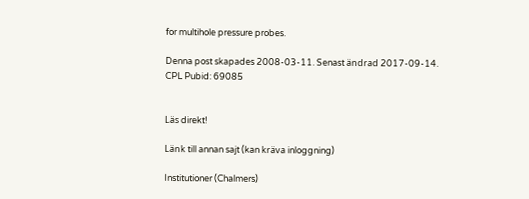for multihole pressure probes.

Denna post skapades 2008-03-11. Senast ändrad 2017-09-14.
CPL Pubid: 69085


Läs direkt!

Länk till annan sajt (kan kräva inloggning)

Institutioner (Chalmers)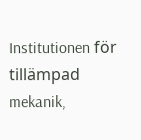Institutionen för tillämpad mekanik,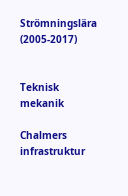Strömningslära (2005-2017)


Teknisk mekanik

Chalmers infrastruktur